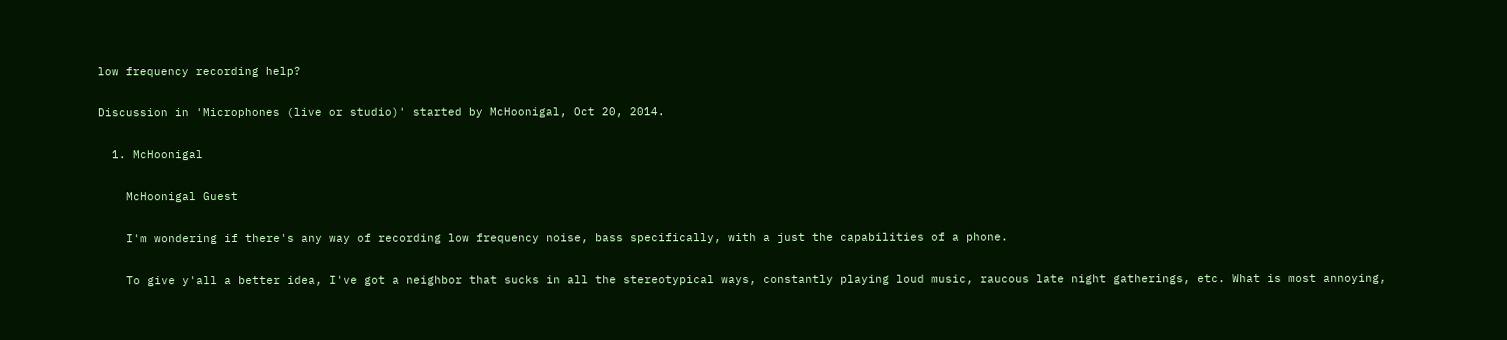low frequency recording help?

Discussion in 'Microphones (live or studio)' started by McHoonigal, Oct 20, 2014.

  1. McHoonigal

    McHoonigal Guest

    I'm wondering if there's any way of recording low frequency noise, bass specifically, with a just the capabilities of a phone.

    To give y'all a better idea, I've got a neighbor that sucks in all the stereotypical ways, constantly playing loud music, raucous late night gatherings, etc. What is most annoying,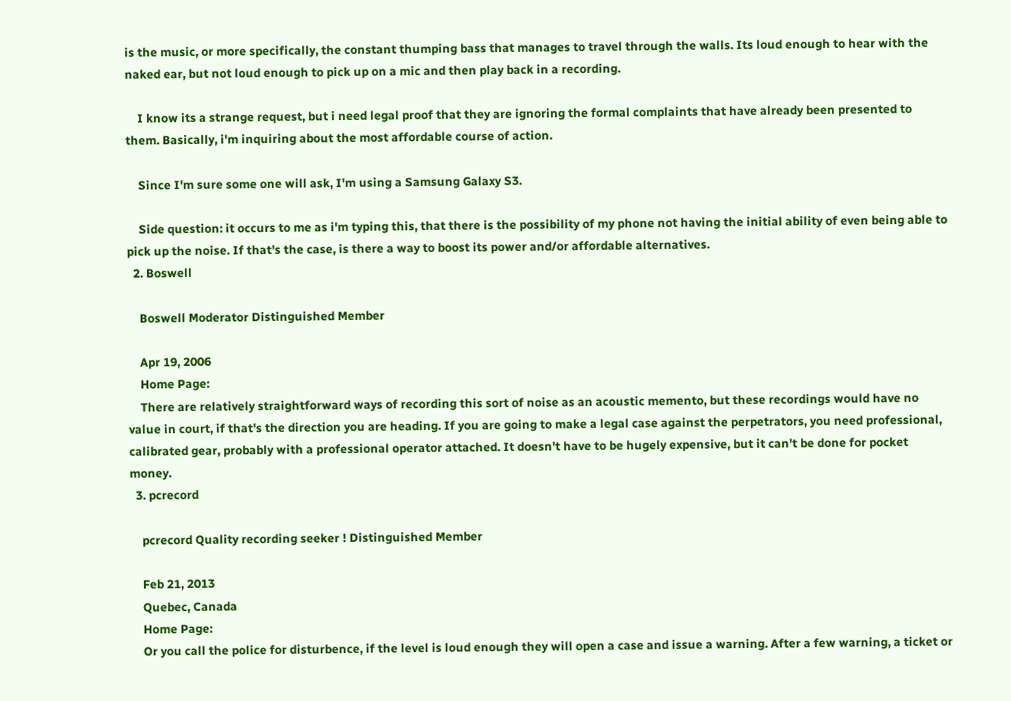is the music, or more specifically, the constant thumping bass that manages to travel through the walls. Its loud enough to hear with the naked ear, but not loud enough to pick up on a mic and then play back in a recording.

    I know its a strange request, but i need legal proof that they are ignoring the formal complaints that have already been presented to them. Basically, i'm inquiring about the most affordable course of action.

    Since I'm sure some one will ask, I'm using a Samsung Galaxy S3.

    Side question: it occurs to me as i'm typing this, that there is the possibility of my phone not having the initial ability of even being able to pick up the noise. If that's the case, is there a way to boost its power and/or affordable alternatives.
  2. Boswell

    Boswell Moderator Distinguished Member

    Apr 19, 2006
    Home Page:
    There are relatively straightforward ways of recording this sort of noise as an acoustic memento, but these recordings would have no value in court, if that's the direction you are heading. If you are going to make a legal case against the perpetrators, you need professional, calibrated gear, probably with a professional operator attached. It doesn't have to be hugely expensive, but it can't be done for pocket money.
  3. pcrecord

    pcrecord Quality recording seeker ! Distinguished Member

    Feb 21, 2013
    Quebec, Canada
    Home Page:
    Or you call the police for disturbence, if the level is loud enough they will open a case and issue a warning. After a few warning, a ticket or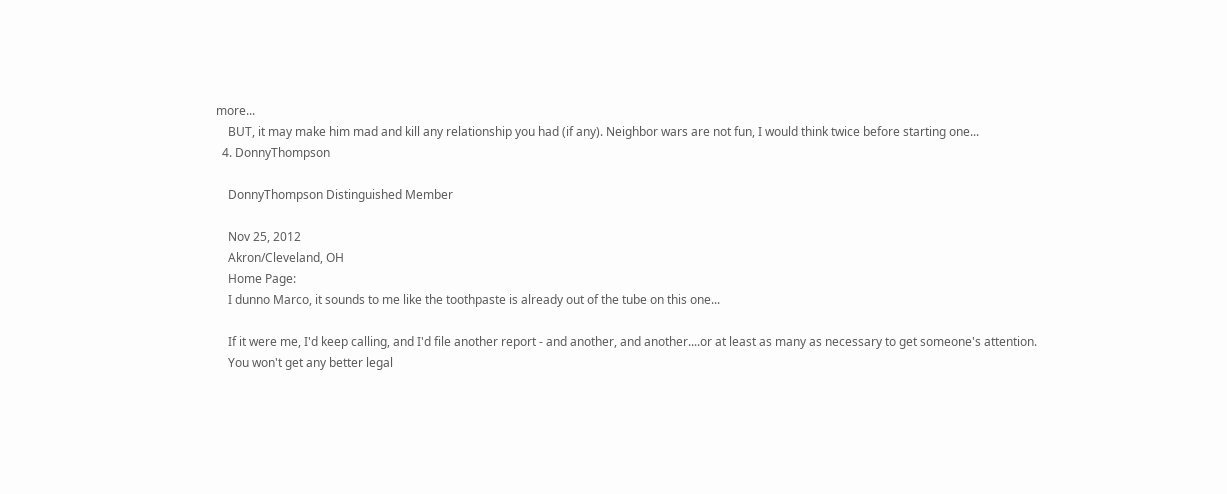more...
    BUT, it may make him mad and kill any relationship you had (if any). Neighbor wars are not fun, I would think twice before starting one...
  4. DonnyThompson

    DonnyThompson Distinguished Member

    Nov 25, 2012
    Akron/Cleveland, OH
    Home Page:
    I dunno Marco, it sounds to me like the toothpaste is already out of the tube on this one...

    If it were me, I'd keep calling, and I'd file another report - and another, and another....or at least as many as necessary to get someone's attention.
    You won't get any better legal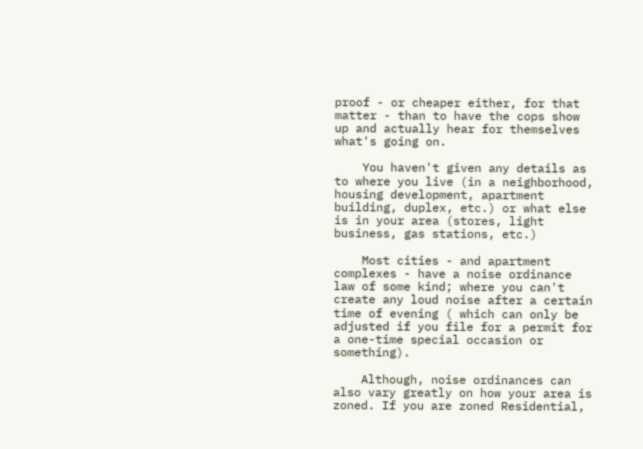proof - or cheaper either, for that matter - than to have the cops show up and actually hear for themselves what's going on.

    You haven't given any details as to where you live (in a neighborhood, housing development, apartment building, duplex, etc.) or what else is in your area (stores, light business, gas stations, etc.)

    Most cities - and apartment complexes - have a noise ordinance law of some kind; where you can't create any loud noise after a certain time of evening ( which can only be adjusted if you file for a permit for a one-time special occasion or something).

    Although, noise ordinances can also vary greatly on how your area is zoned. If you are zoned Residential,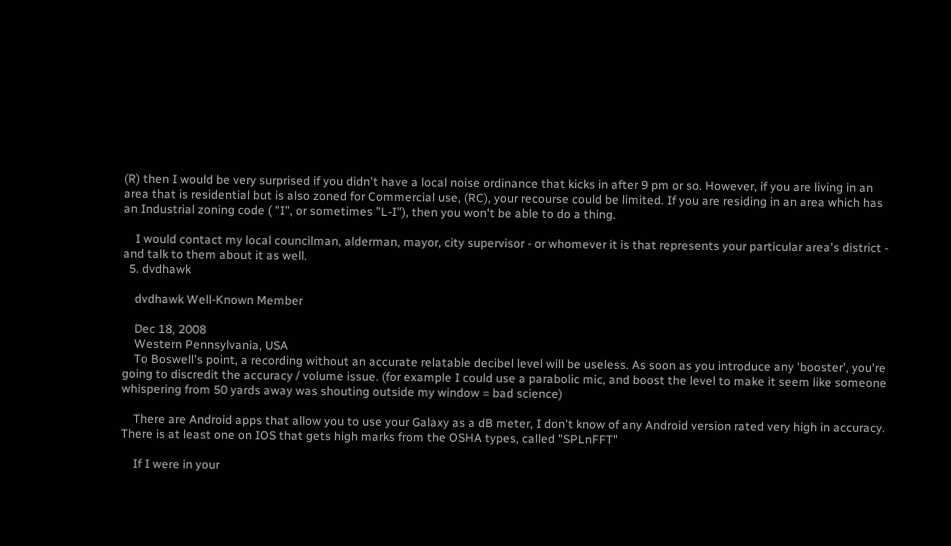(R) then I would be very surprised if you didn't have a local noise ordinance that kicks in after 9 pm or so. However, if you are living in an area that is residential but is also zoned for Commercial use, (RC), your recourse could be limited. If you are residing in an area which has an Industrial zoning code ( "I", or sometimes "L-I"), then you won't be able to do a thing.

    I would contact my local councilman, alderman, mayor, city supervisor - or whomever it is that represents your particular area's district - and talk to them about it as well.
  5. dvdhawk

    dvdhawk Well-Known Member

    Dec 18, 2008
    Western Pennsylvania, USA
    To Boswell's point, a recording without an accurate relatable decibel level will be useless. As soon as you introduce any 'booster', you're going to discredit the accuracy / volume issue. (for example I could use a parabolic mic, and boost the level to make it seem like someone whispering from 50 yards away was shouting outside my window = bad science)

    There are Android apps that allow you to use your Galaxy as a dB meter, I don't know of any Android version rated very high in accuracy. There is at least one on IOS that gets high marks from the OSHA types, called "SPLnFFT"

    If I were in your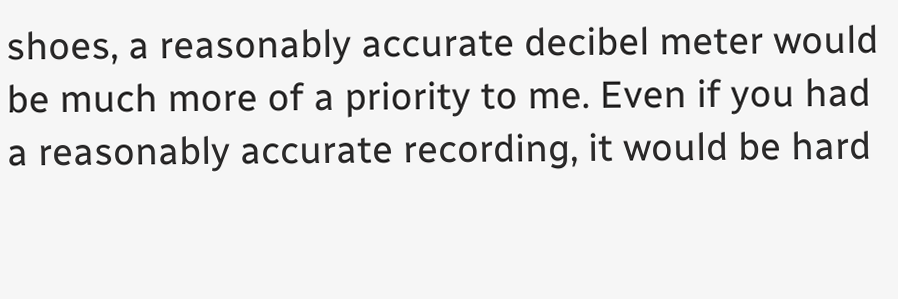shoes, a reasonably accurate decibel meter would be much more of a priority to me. Even if you had a reasonably accurate recording, it would be hard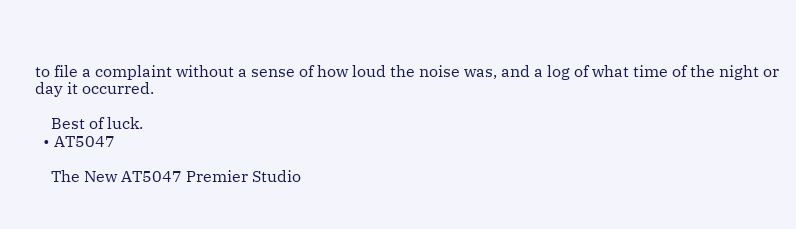to file a complaint without a sense of how loud the noise was, and a log of what time of the night or day it occurred.

    Best of luck.
  • AT5047

    The New AT5047 Premier Studio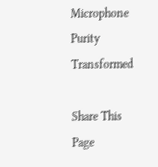Microphone Purity Transformed

Share This Page